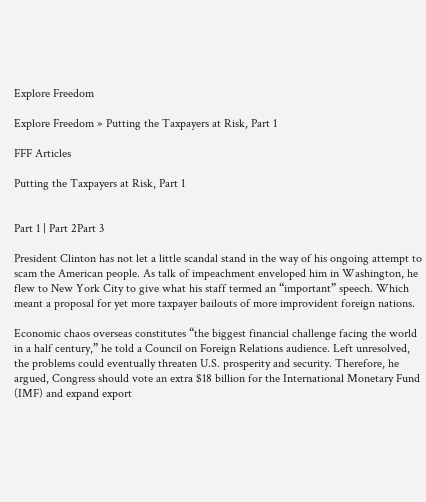Explore Freedom

Explore Freedom » Putting the Taxpayers at Risk, Part 1

FFF Articles

Putting the Taxpayers at Risk, Part 1


Part 1 | Part 2Part 3

President Clinton has not let a little scandal stand in the way of his ongoing attempt to scam the American people. As talk of impeachment enveloped him in Washington, he flew to New York City to give what his staff termed an “important” speech. Which meant a proposal for yet more taxpayer bailouts of more improvident foreign nations.

Economic chaos overseas constitutes “the biggest financial challenge facing the world in a half century,” he told a Council on Foreign Relations audience. Left unresolved, the problems could eventually threaten U.S. prosperity and security. Therefore, he argued, Congress should vote an extra $18 billion for the International Monetary Fund (IMF) and expand export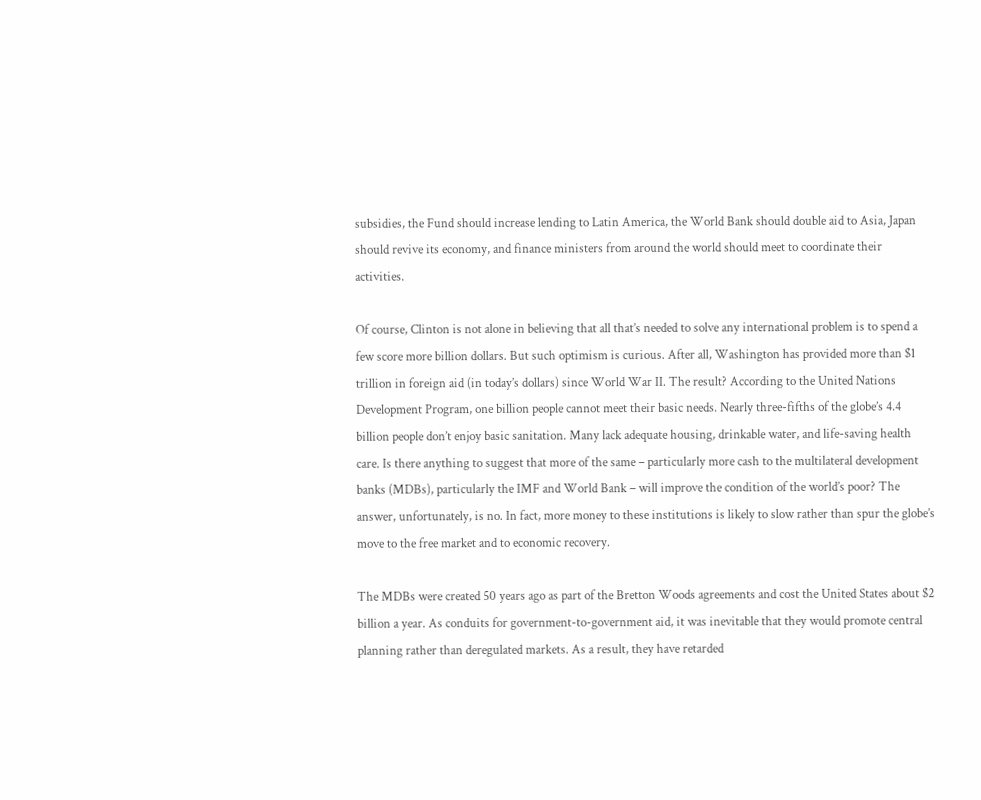subsidies, the Fund should increase lending to Latin America, the World Bank should double aid to Asia, Japan should revive its economy, and finance ministers from around the world should meet to coordinate their activities.

Of course, Clinton is not alone in believing that all that’s needed to solve any international problem is to spend a few score more billion dollars. But such optimism is curious. After all, Washington has provided more than $1 trillion in foreign aid (in today’s dollars) since World War II. The result? According to the United Nations Development Program, one billion people cannot meet their basic needs. Nearly three-fifths of the globe’s 4.4 billion people don’t enjoy basic sanitation. Many lack adequate housing, drinkable water, and life-saving health care. Is there anything to suggest that more of the same – particularly more cash to the multilateral development banks (MDBs), particularly the IMF and World Bank – will improve the condition of the world’s poor? The answer, unfortunately, is no. In fact, more money to these institutions is likely to slow rather than spur the globe’s move to the free market and to economic recovery.

The MDBs were created 50 years ago as part of the Bretton Woods agreements and cost the United States about $2 billion a year. As conduits for government-to-government aid, it was inevitable that they would promote central planning rather than deregulated markets. As a result, they have retarded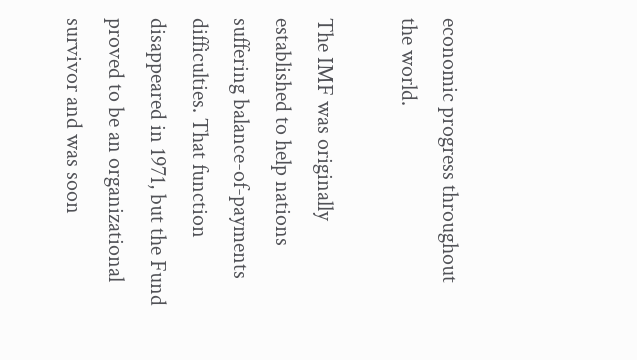economic progress throughout the world.

The IMF was originally established to help nations suffering balance-of-payments difficulties. That function disappeared in 1971, but the Fund proved to be an organizational survivor and was soon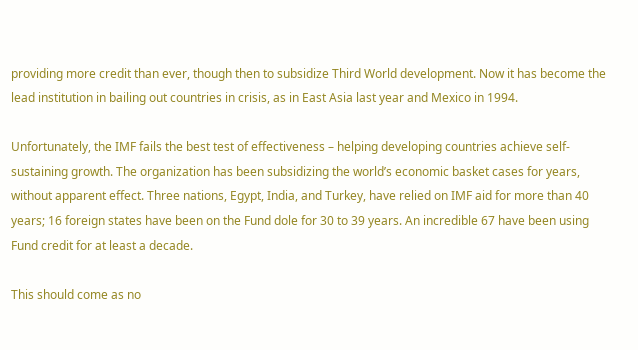providing more credit than ever, though then to subsidize Third World development. Now it has become the lead institution in bailing out countries in crisis, as in East Asia last year and Mexico in 1994.

Unfortunately, the IMF fails the best test of effectiveness – helping developing countries achieve self-sustaining growth. The organization has been subsidizing the world’s economic basket cases for years, without apparent effect. Three nations, Egypt, India, and Turkey, have relied on IMF aid for more than 40 years; 16 foreign states have been on the Fund dole for 30 to 39 years. An incredible 67 have been using Fund credit for at least a decade.

This should come as no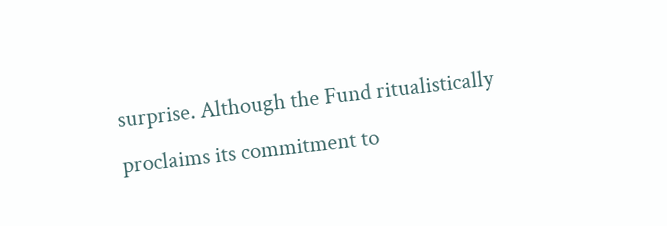surprise. Although the Fund ritualistically proclaims its commitment to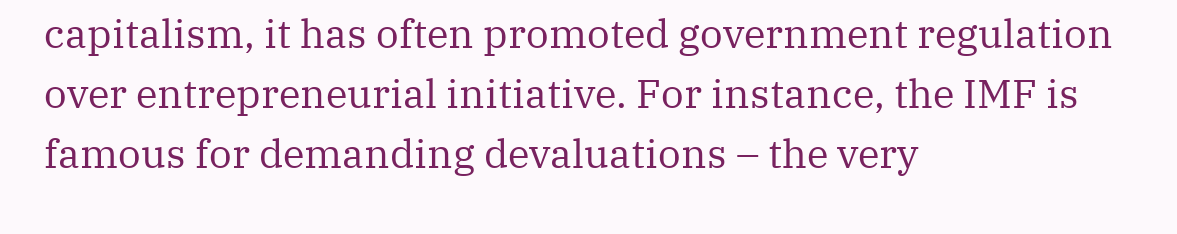capitalism, it has often promoted government regulation over entrepreneurial initiative. For instance, the IMF is famous for demanding devaluations – the very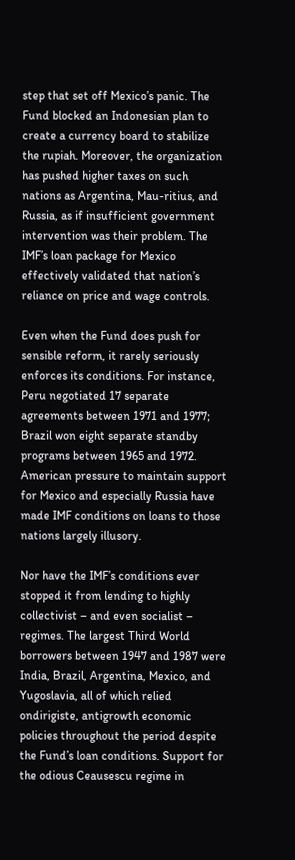step that set off Mexico’s panic. The Fund blocked an Indonesian plan to create a currency board to stabilize the rupiah. Moreover, the organization has pushed higher taxes on such nations as Argentina, Mau-ritius, and Russia, as if insufficient government intervention was their problem. The IMF’s loan package for Mexico effectively validated that nation’s reliance on price and wage controls.

Even when the Fund does push for sensible reform, it rarely seriously enforces its conditions. For instance, Peru negotiated 17 separate agreements between 1971 and 1977; Brazil won eight separate standby programs between 1965 and 1972. American pressure to maintain support for Mexico and especially Russia have made IMF conditions on loans to those nations largely illusory.

Nor have the IMF’s conditions ever stopped it from lending to highly collectivist – and even socialist – regimes. The largest Third World borrowers between 1947 and 1987 were India, Brazil, Argentina, Mexico, and Yugoslavia, all of which relied ondirigiste, antigrowth economic policies throughout the period despite the Fund’s loan conditions. Support for the odious Ceausescu regime in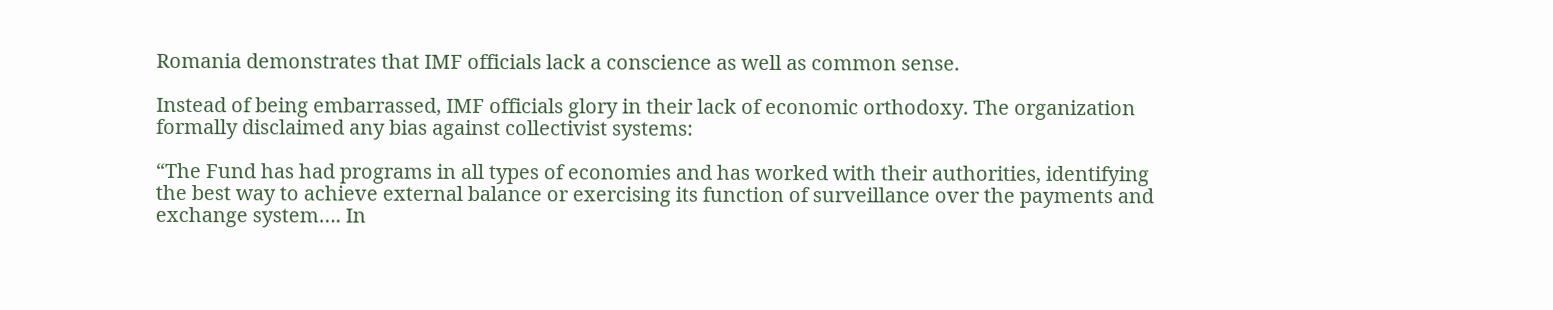Romania demonstrates that IMF officials lack a conscience as well as common sense.

Instead of being embarrassed, IMF officials glory in their lack of economic orthodoxy. The organization formally disclaimed any bias against collectivist systems:

“The Fund has had programs in all types of economies and has worked with their authorities, identifying the best way to achieve external balance or exercising its function of surveillance over the payments and exchange system…. In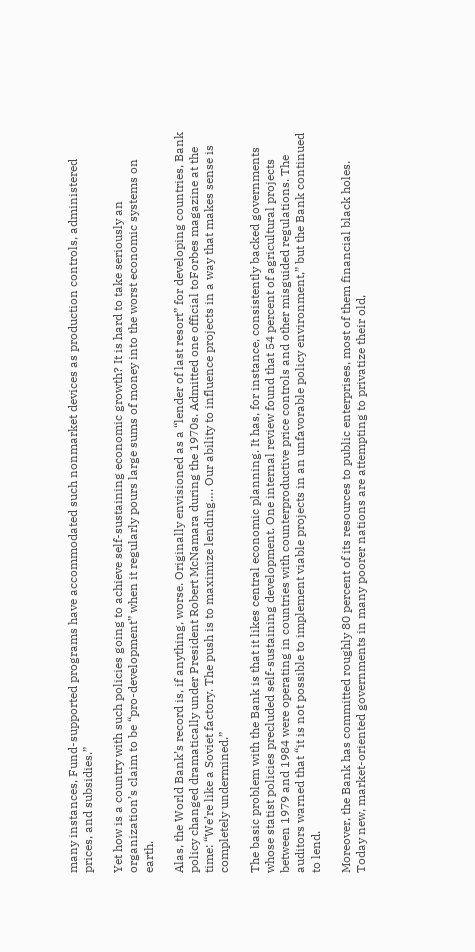many instances, Fund-supported programs have accommodated such nonmarket devices as production controls, administered prices, and subsidies.”

Yet how is a country with such policies going to achieve self-sustaining economic growth? It is hard to take seriously an organization’s claim to be “pro-development” when it regularly pours large sums of money into the worst economic systems on earth.

Alas, the World Bank’s record is, if anything, worse. Originally envisioned as a “lender of last resort” for developing countries, Bank policy changed dramatically under President Robert McNamara during the 1970s. Admitted one official toForbes magazine at the time: “We’re like a Soviet factory. The push is to maximize lending…. Our ability to influence projects in a way that makes sense is completely undermined.”

The basic problem with the Bank is that it likes central economic planning. It has, for instance, consistently backed governments whose statist policies precluded self-sustaining development. One internal review found that 54 percent of agricultural projects between 1979 and 1984 were operating in countries with counterproductive price controls and other misguided regulations. The auditors warned that “it is not possible to implement viable projects in an unfavorable policy environment,” but the Bank continued to lend.

Moreover, the Bank has committed roughly 80 percent of its resources to public enterprises, most of them financial black holes. Today new, market-oriented governments in many poorer nations are attempting to privatize their old,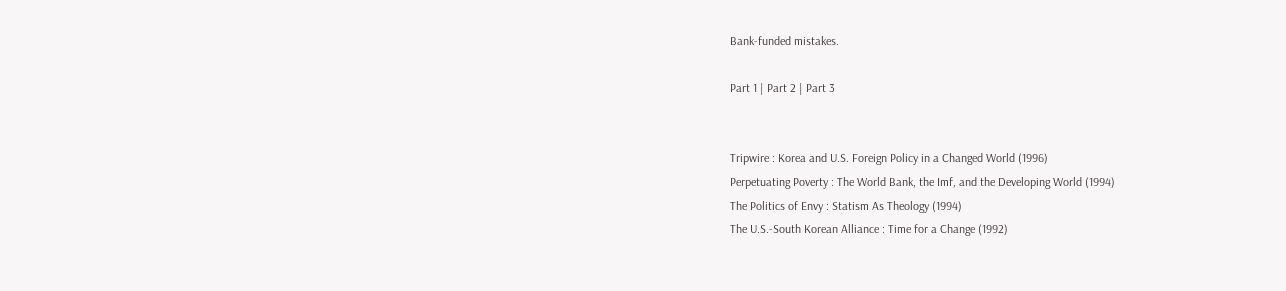Bank-funded mistakes.

Part 1 | Part 2 | Part 3


Tripwire : Korea and U.S. Foreign Policy in a Changed World (1996)
Perpetuating Poverty : The World Bank, the Imf, and the Developing World (1994)
The Politics of Envy : Statism As Theology (1994)
The U.S.-South Korean Alliance : Time for a Change (1992)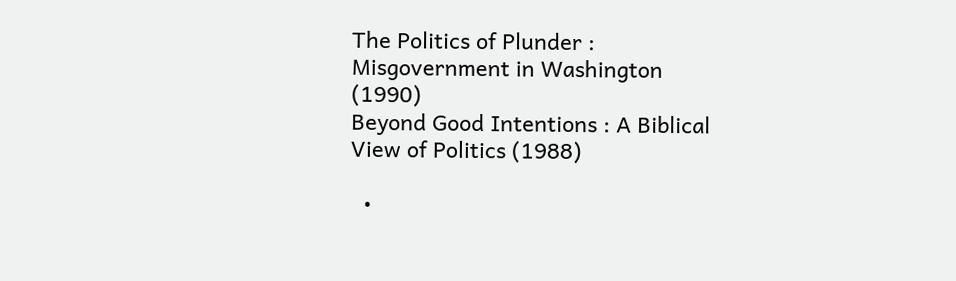The Politics of Plunder : Misgovernment in Washington (1990)
Beyond Good Intentions : A Biblical View of Politics (1988)

  •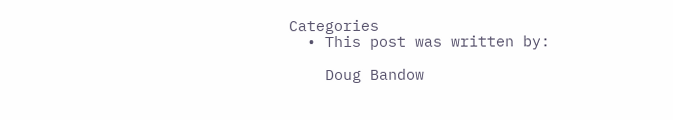Categories
  • This post was written by:

    Doug Bandow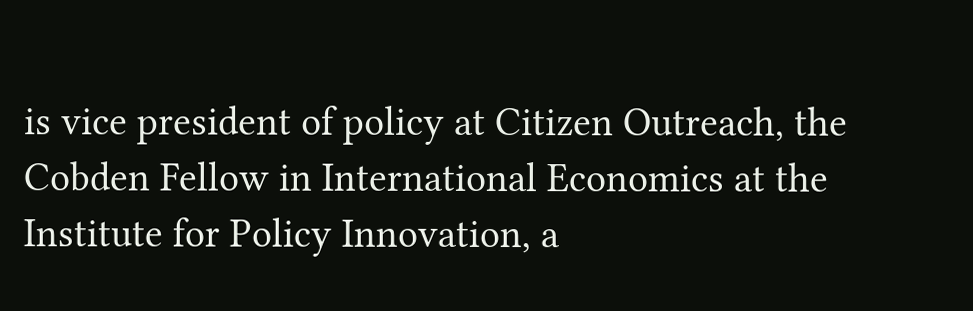is vice president of policy at Citizen Outreach, the Cobden Fellow in International Economics at the Institute for Policy Innovation, a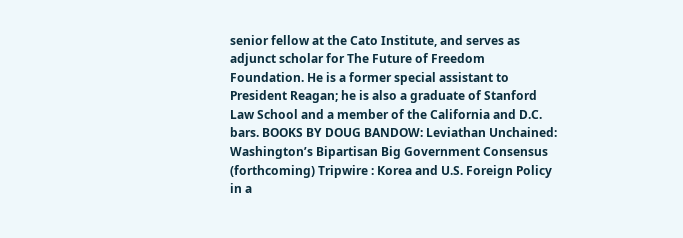senior fellow at the Cato Institute, and serves as adjunct scholar for The Future of Freedom Foundation. He is a former special assistant to President Reagan; he is also a graduate of Stanford Law School and a member of the California and D.C. bars. BOOKS BY DOUG BANDOW: Leviathan Unchained: Washington’s Bipartisan Big Government Consensus (forthcoming) Tripwire : Korea and U.S. Foreign Policy in a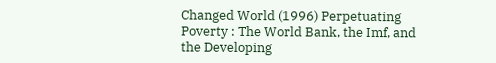Changed World (1996) Perpetuating Poverty : The World Bank, the Imf, and the Developing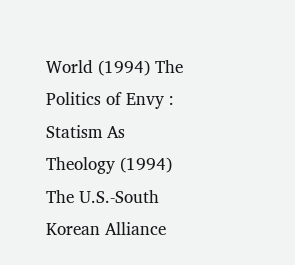World (1994) The Politics of Envy : Statism As Theology (1994) The U.S.-South Korean Alliance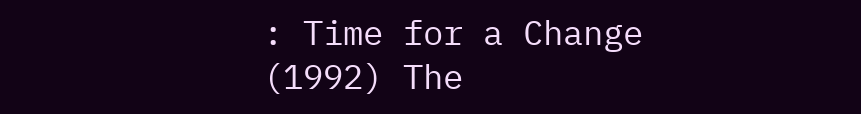: Time for a Change (1992) The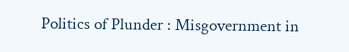Politics of Plunder : Misgovernment in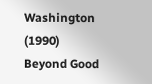Washington (1990) Beyond Good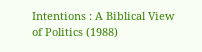Intentions : A Biblical View of Politics (1988)